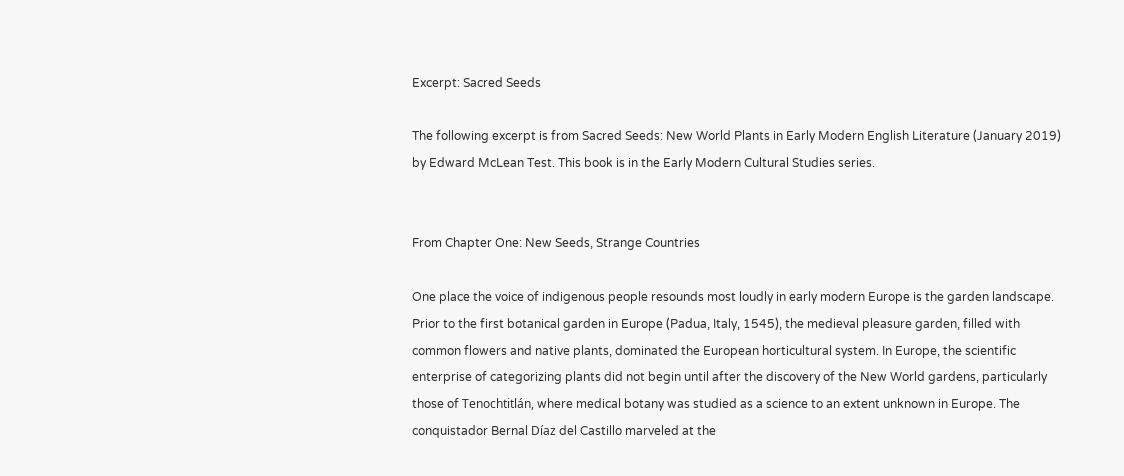Excerpt: Sacred Seeds

The following excerpt is from Sacred Seeds: New World Plants in Early Modern English Literature (January 2019) by Edward McLean Test. This book is in the Early Modern Cultural Studies series.


From Chapter One: New Seeds, Strange Countries

One place the voice of indigenous people resounds most loudly in early modern Europe is the garden landscape. Prior to the first botanical garden in Europe (Padua, Italy, 1545), the medieval pleasure garden, filled with common flowers and native plants, dominated the European horticultural system. In Europe, the scientific enterprise of categorizing plants did not begin until after the discovery of the New World gardens, particularly those of Tenochtitlán, where medical botany was studied as a science to an extent unknown in Europe. The conquistador Bernal Díaz del Castillo marveled at the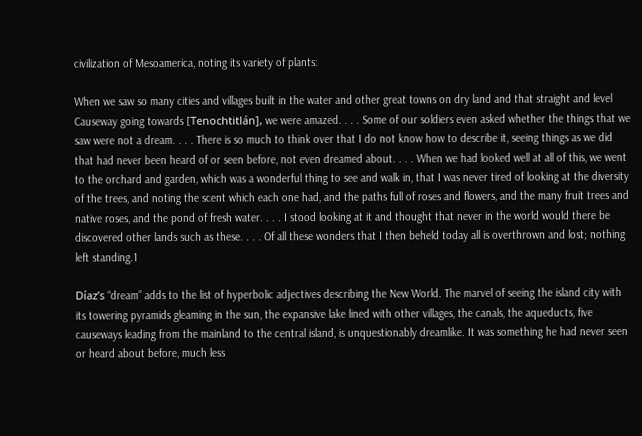civilization of Mesoamerica, noting its variety of plants:

When we saw so many cities and villages built in the water and other great towns on dry land and that straight and level Causeway going towards [Tenochtitlán], we were amazed. . . . Some of our soldiers even asked whether the things that we saw were not a dream. . . . There is so much to think over that I do not know how to describe it, seeing things as we did that had never been heard of or seen before, not even dreamed about. . . . When we had looked well at all of this, we went to the orchard and garden, which was a wonderful thing to see and walk in, that I was never tired of looking at the diversity of the trees, and noting the scent which each one had, and the paths full of roses and flowers, and the many fruit trees and native roses, and the pond of fresh water. . . . I stood looking at it and thought that never in the world would there be discovered other lands such as these. . . . Of all these wonders that I then beheld today all is overthrown and lost; nothing left standing.1

Díaz’s “dream” adds to the list of hyperbolic adjectives describing the New World. The marvel of seeing the island city with its towering pyramids gleaming in the sun, the expansive lake lined with other villages, the canals, the aqueducts, five causeways leading from the mainland to the central island, is unquestionably dreamlike. It was something he had never seen or heard about before, much less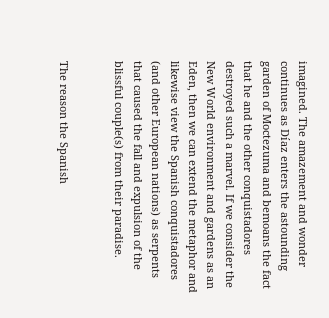imagined. The amazement and wonder continues as Díaz enters the astounding  garden of Moctezuma and bemoans the fact that he and the other conquistadores destroyed such a marvel. If we consider the New World environment and gardens as an Eden, then we can extend the metaphor and likewise view the Spanish conquistadores (and other European nations) as serpents that caused the fall and expulsion of the blissful couple(s) from their paradise.


The reason the Spanish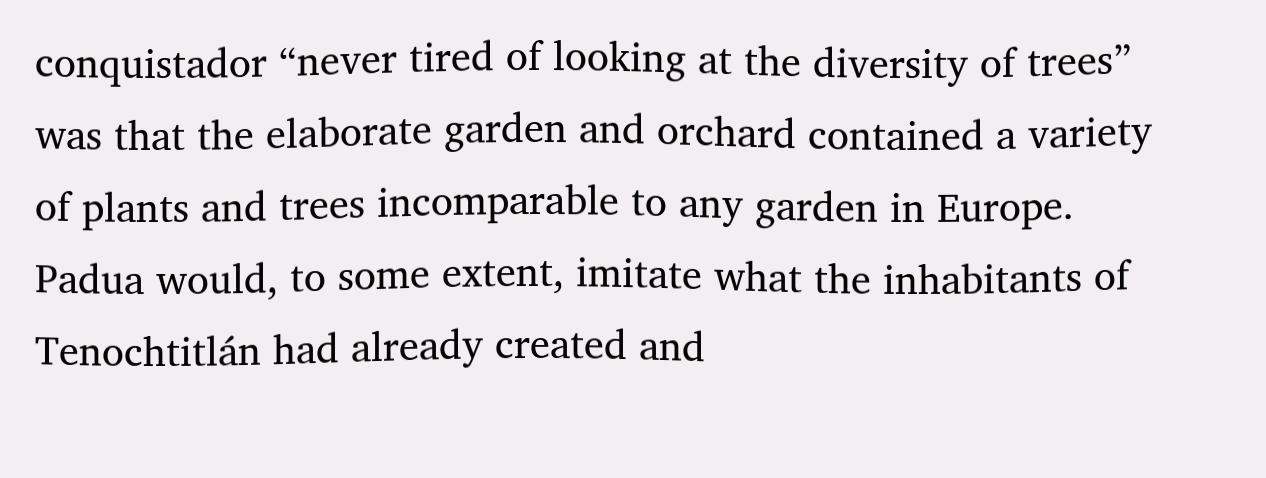conquistador “never tired of looking at the diversity of trees” was that the elaborate garden and orchard contained a variety of plants and trees incomparable to any garden in Europe. Padua would, to some extent, imitate what the inhabitants of Tenochtitlán had already created and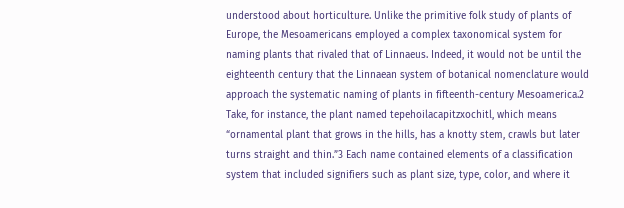understood about horticulture. Unlike the primitive folk study of plants of Europe, the Mesoamericans employed a complex taxonomical system for naming plants that rivaled that of Linnaeus. Indeed, it would not be until the eighteenth century that the Linnaean system of botanical nomenclature would approach the systematic naming of plants in fifteenth-century Mesoamerica.2 Take, for instance, the plant named tepehoilacapitzxochitl, which means “ornamental plant that grows in the hills, has a knotty stem, crawls but later turns straight and thin.”3 Each name contained elements of a classification system that included signifiers such as plant size, type, color, and where it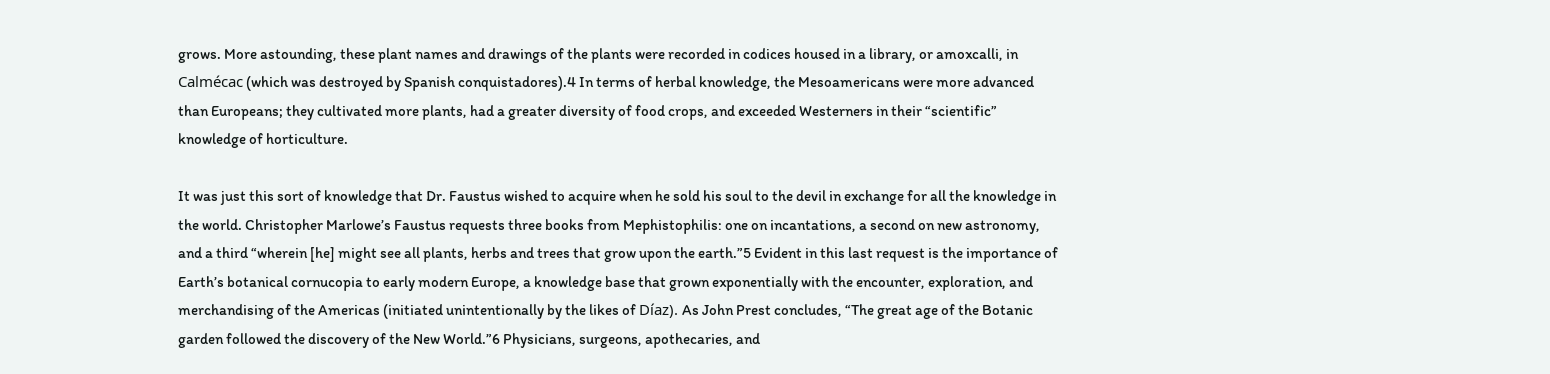grows. More astounding, these plant names and drawings of the plants were recorded in codices housed in a library, or amoxcalli, in Calmécac (which was destroyed by Spanish conquistadores).4 In terms of herbal knowledge, the Mesoamericans were more advanced than Europeans; they cultivated more plants, had a greater diversity of food crops, and exceeded Westerners in their “scientific” knowledge of horticulture.

It was just this sort of knowledge that Dr. Faustus wished to acquire when he sold his soul to the devil in exchange for all the knowledge in the world. Christopher Marlowe’s Faustus requests three books from Mephistophilis: one on incantations, a second on new astronomy, and a third “wherein [he] might see all plants, herbs and trees that grow upon the earth.”5 Evident in this last request is the importance of Earth’s botanical cornucopia to early modern Europe, a knowledge base that grown exponentially with the encounter, exploration, and merchandising of the Americas (initiated unintentionally by the likes of Díaz). As John Prest concludes, “The great age of the Botanic garden followed the discovery of the New World.”6 Physicians, surgeons, apothecaries, and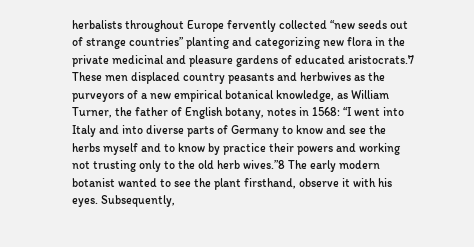herbalists throughout Europe fervently collected “new seeds out of strange countries” planting and categorizing new flora in the private medicinal and pleasure gardens of educated aristocrats.7 These men displaced country peasants and herbwives as the purveyors of a new empirical botanical knowledge, as William Turner, the father of English botany, notes in 1568: “I went into Italy and into diverse parts of Germany to know and see the herbs myself and to know by practice their powers and working not trusting only to the old herb wives.”8 The early modern botanist wanted to see the plant firsthand, observe it with his eyes. Subsequently,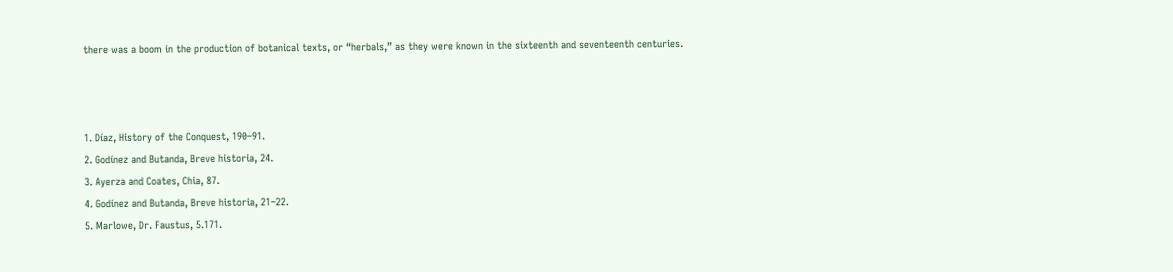there was a boom in the production of botanical texts, or “herbals,” as they were known in the sixteenth and seventeenth centuries.



1. Díaz, History of the Conquest, 190–91.
2. Godínez and Butanda, Breve historia, 24.
3. Ayerza and Coates, Chia, 87.
4. Godínez and Butanda, Breve historia, 21–22.
5. Marlowe, Dr. Faustus, 5.171.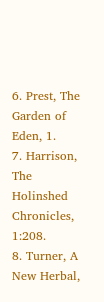6. Prest, The Garden of Eden, 1.
7. Harrison, The Holinshed Chronicles, 1:208.
8. Turner, A New Herbal,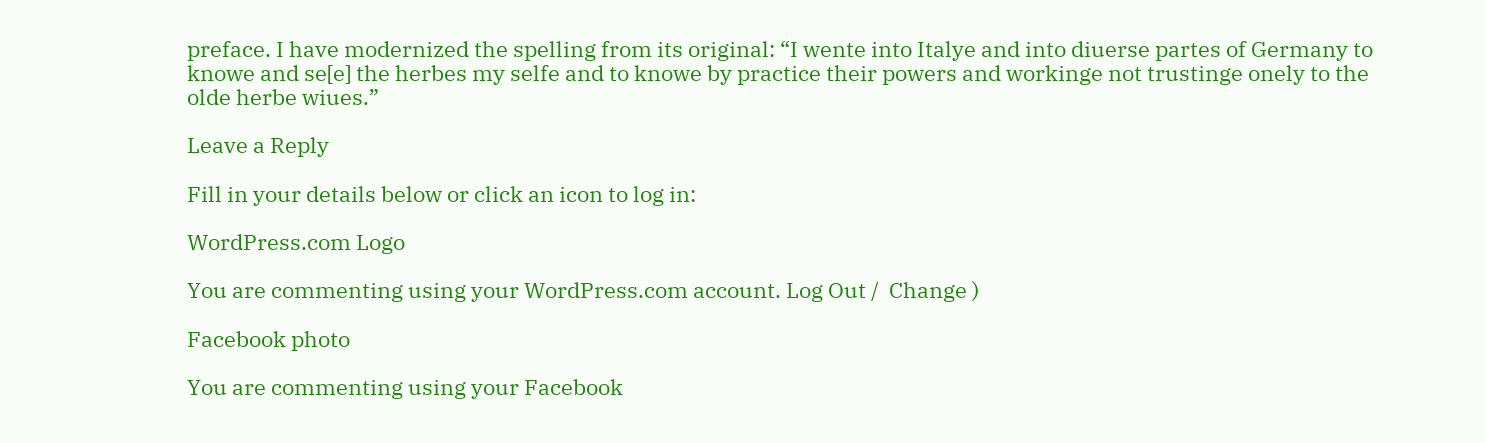preface. I have modernized the spelling from its original: “I wente into Italye and into diuerse partes of Germany to knowe and se[e] the herbes my selfe and to knowe by practice their powers and workinge not trustinge onely to the olde herbe wiues.”

Leave a Reply

Fill in your details below or click an icon to log in:

WordPress.com Logo

You are commenting using your WordPress.com account. Log Out /  Change )

Facebook photo

You are commenting using your Facebook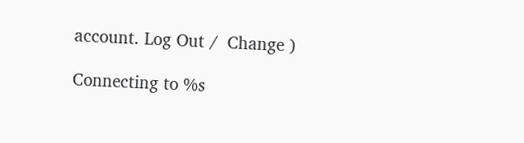account. Log Out /  Change )

Connecting to %s